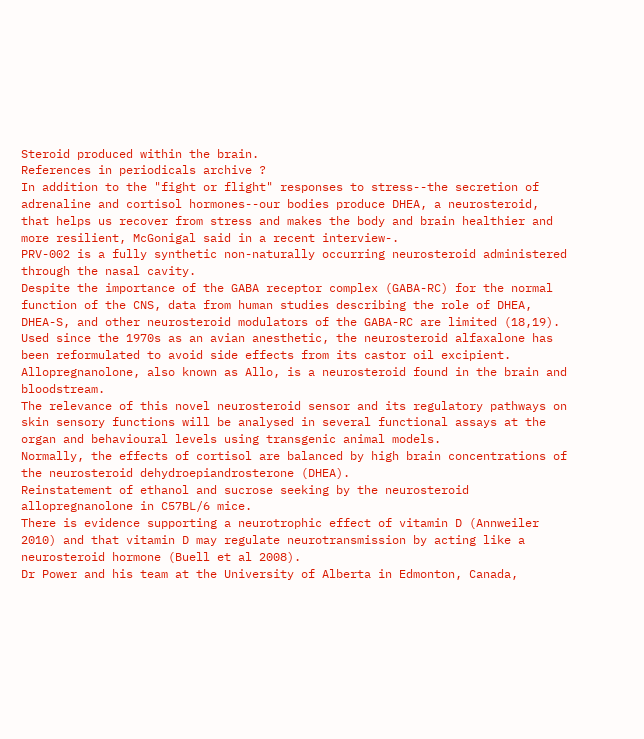Steroid produced within the brain.
References in periodicals archive ?
In addition to the "fight or flight" responses to stress--the secretion of adrenaline and cortisol hormones--our bodies produce DHEA, a neurosteroid, that helps us recover from stress and makes the body and brain healthier and more resilient, McGonigal said in a recent interview-.
PRV-002 is a fully synthetic non-naturally occurring neurosteroid administered through the nasal cavity.
Despite the importance of the GABA receptor complex (GABA-RC) for the normal function of the CNS, data from human studies describing the role of DHEA, DHEA-S, and other neurosteroid modulators of the GABA-RC are limited (18,19).
Used since the 1970s as an avian anesthetic, the neurosteroid alfaxalone has been reformulated to avoid side effects from its castor oil excipient.
Allopregnanolone, also known as Allo, is a neurosteroid found in the brain and bloodstream.
The relevance of this novel neurosteroid sensor and its regulatory pathways on skin sensory functions will be analysed in several functional assays at the organ and behavioural levels using transgenic animal models.
Normally, the effects of cortisol are balanced by high brain concentrations of the neurosteroid dehydroepiandrosterone (DHEA).
Reinstatement of ethanol and sucrose seeking by the neurosteroid allopregnanolone in C57BL/6 mice.
There is evidence supporting a neurotrophic effect of vitamin D (Annweiler 2010) and that vitamin D may regulate neurotransmission by acting like a neurosteroid hormone (Buell et al 2008).
Dr Power and his team at the University of Alberta in Edmonton, Canada,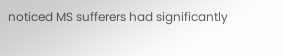noticed MS sufferers had significantly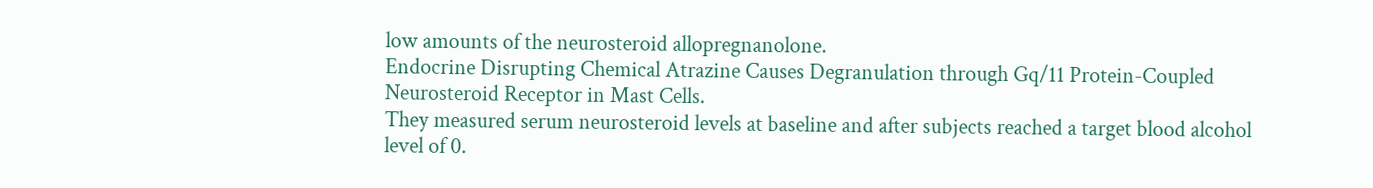low amounts of the neurosteroid allopregnanolone.
Endocrine Disrupting Chemical Atrazine Causes Degranulation through Gq/11 Protein-Coupled Neurosteroid Receptor in Mast Cells.
They measured serum neurosteroid levels at baseline and after subjects reached a target blood alcohol level of 0.